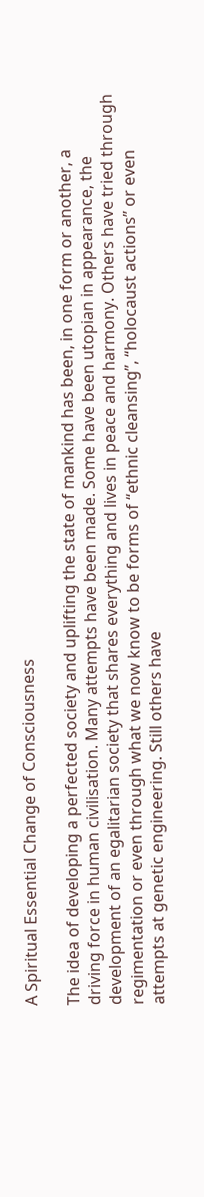A Spiritual Essential Change of Consciousness

The idea of developing a perfected society and uplifting the state of mankind has been, in one form or another, a driving force in human civilisation. Many attempts have been made. Some have been utopian in appearance, the development of an egalitarian society that shares everything and lives in peace and harmony. Others have tried through regimentation or even through what we now know to be forms of “ethnic cleansing”, “holocaust actions” or even attempts at genetic engineering. Still others have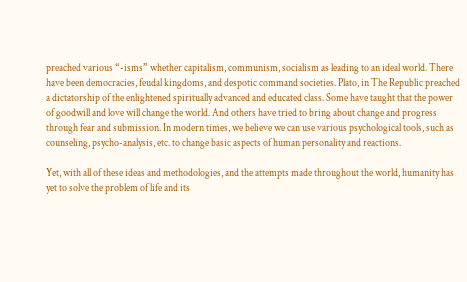preached various “-isms” whether capitalism, communism, socialism as leading to an ideal world. There have been democracies, feudal kingdoms, and despotic command societies. Plato, in The Republic preached a dictatorship of the enlightened spiritually advanced and educated class. Some have taught that the power of goodwill and love will change the world. And others have tried to bring about change and progress through fear and submission. In modern times, we believe we can use various psychological tools, such as counseling, psycho-analysis, etc. to change basic aspects of human personality and reactions.

Yet, with all of these ideas and methodologies, and the attempts made throughout the world, humanity has yet to solve the problem of life and its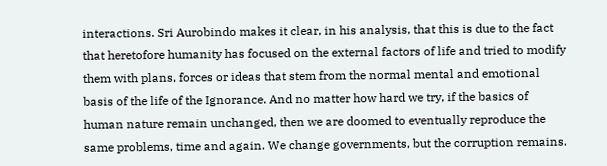interactions. Sri Aurobindo makes it clear, in his analysis, that this is due to the fact that heretofore humanity has focused on the external factors of life and tried to modify them with plans, forces or ideas that stem from the normal mental and emotional basis of the life of the Ignorance. And no matter how hard we try, if the basics of human nature remain unchanged, then we are doomed to eventually reproduce the same problems, time and again. We change governments, but the corruption remains.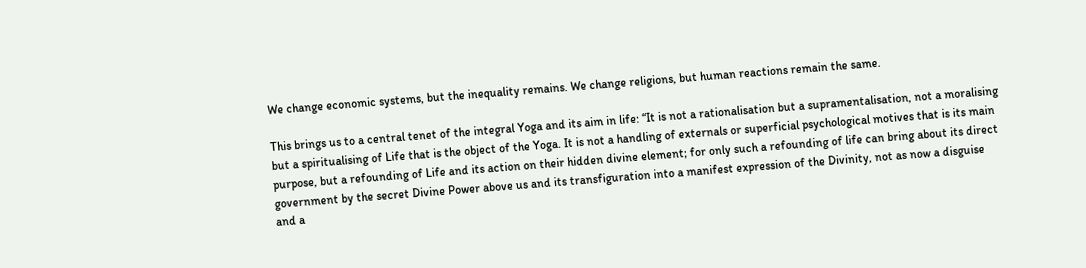We change economic systems, but the inequality remains. We change religions, but human reactions remain the same.

This brings us to a central tenet of the integral Yoga and its aim in life: “It is not a rationalisation but a supramentalisation, not a moralising but a spiritualising of Life that is the object of the Yoga. It is not a handling of externals or superficial psychological motives that is its main purpose, but a refounding of Life and its action on their hidden divine element; for only such a refounding of life can bring about its direct government by the secret Divine Power above us and its transfiguration into a manifest expression of the Divinity, not as now a disguise and a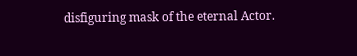disfiguring mask of the eternal Actor.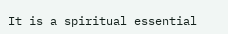It is a spiritual essential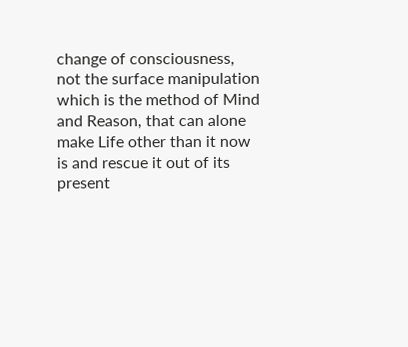change of consciousness, not the surface manipulation which is the method of Mind and Reason, that can alone make Life other than it now is and rescue it out of its present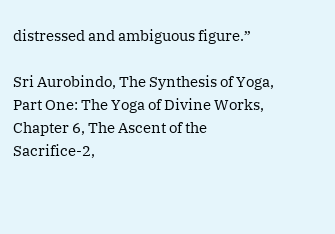distressed and ambiguous figure.”

Sri Aurobindo, The Synthesis of Yoga, Part One: The Yoga of Divine Works, Chapter 6, The Ascent of the Sacrifice-2,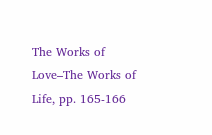The Works of Love–The Works of Life, pp. 165-166